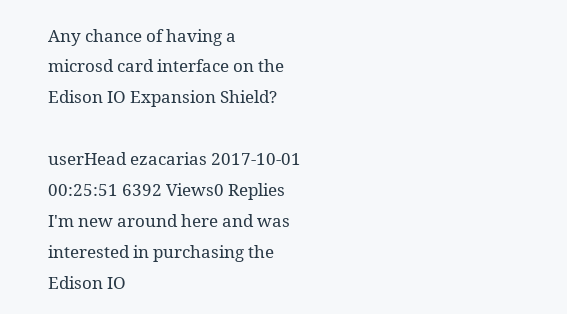Any chance of having a microsd card interface on the Edison IO Expansion Shield?

userHead ezacarias 2017-10-01 00:25:51 6392 Views0 Replies
I'm new around here and was interested in purchasing the Edison IO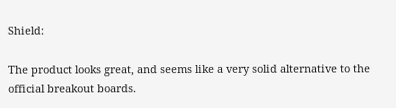Shield:

The product looks great, and seems like a very solid alternative to the official breakout boards.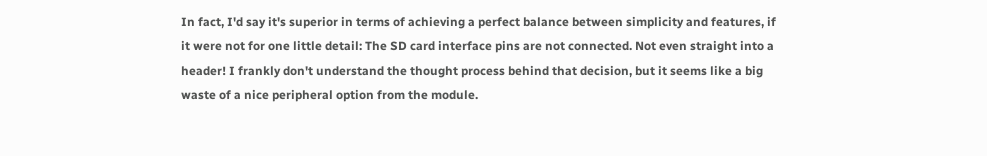In fact, I'd say it's superior in terms of achieving a perfect balance between simplicity and features, if it were not for one little detail: The SD card interface pins are not connected. Not even straight into a header! I frankly don't understand the thought process behind that decision, but it seems like a big waste of a nice peripheral option from the module.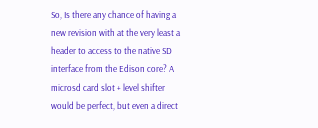So, Is there any chance of having a new revision with at the very least a header to access to the native SD interface from the Edison core? A microsd card slot + level shifter would be perfect, but even a direct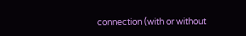connection (with or without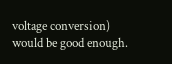voltage conversion) would be good enough.